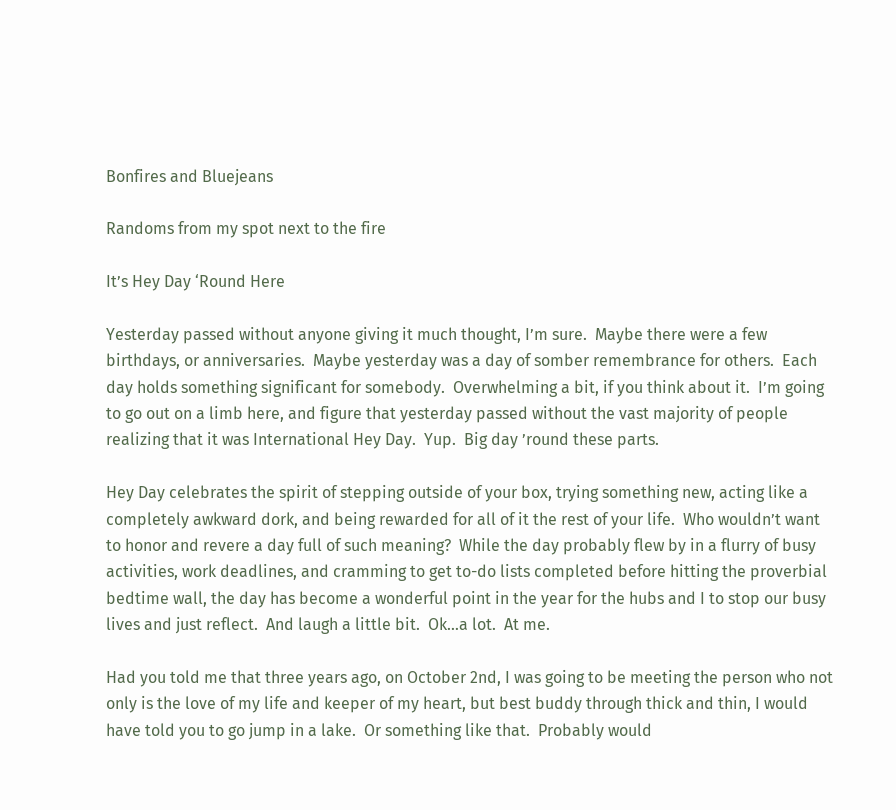Bonfires and Bluejeans

Randoms from my spot next to the fire

It’s Hey Day ‘Round Here

Yesterday passed without anyone giving it much thought, I’m sure.  Maybe there were a few birthdays, or anniversaries.  Maybe yesterday was a day of somber remembrance for others.  Each day holds something significant for somebody.  Overwhelming a bit, if you think about it.  I’m going to go out on a limb here, and figure that yesterday passed without the vast majority of people realizing that it was International Hey Day.  Yup.  Big day ’round these parts.

Hey Day celebrates the spirit of stepping outside of your box, trying something new, acting like a completely awkward dork, and being rewarded for all of it the rest of your life.  Who wouldn’t want to honor and revere a day full of such meaning?  While the day probably flew by in a flurry of busy activities, work deadlines, and cramming to get to-do lists completed before hitting the proverbial bedtime wall, the day has become a wonderful point in the year for the hubs and I to stop our busy lives and just reflect.  And laugh a little bit.  Ok…a lot.  At me.

Had you told me that three years ago, on October 2nd, I was going to be meeting the person who not only is the love of my life and keeper of my heart, but best buddy through thick and thin, I would have told you to go jump in a lake.  Or something like that.  Probably would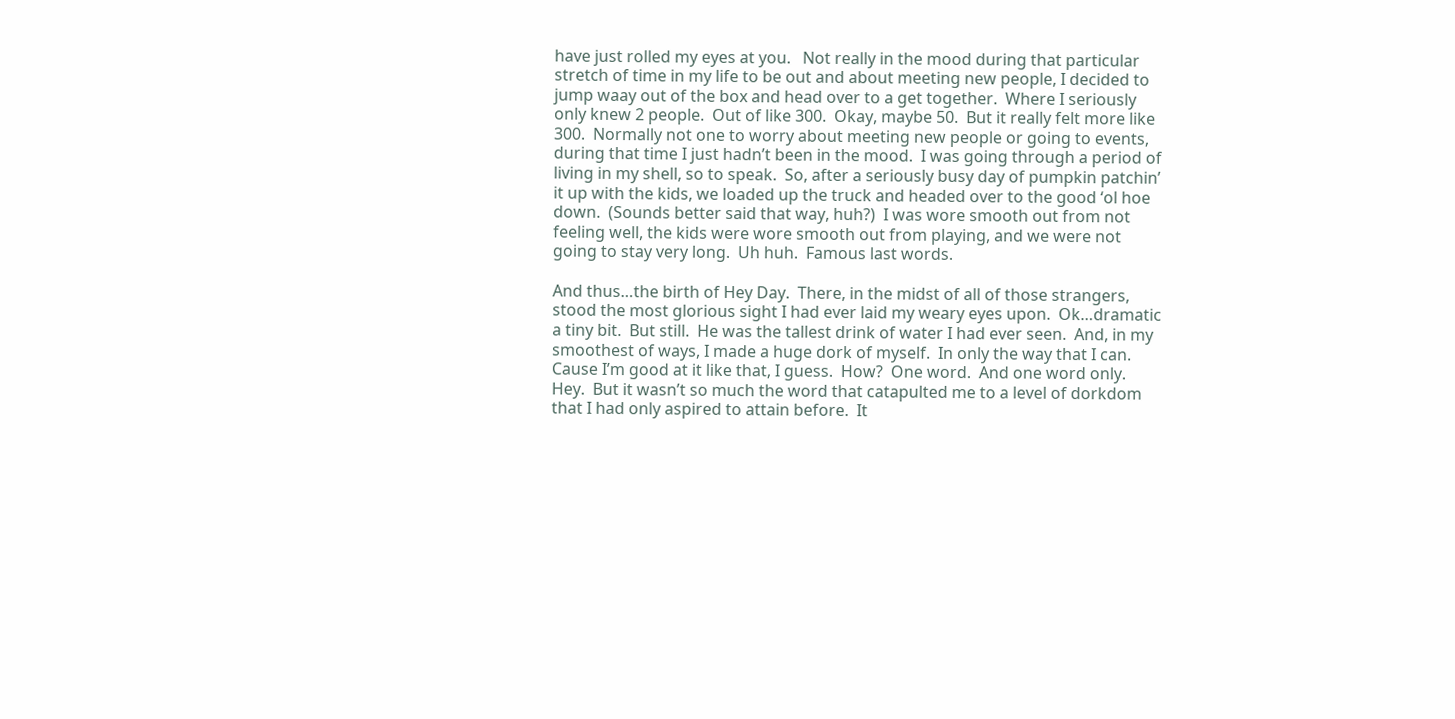have just rolled my eyes at you.   Not really in the mood during that particular stretch of time in my life to be out and about meeting new people, I decided to jump waay out of the box and head over to a get together.  Where I seriously only knew 2 people.  Out of like 300.  Okay, maybe 50.  But it really felt more like 300.  Normally not one to worry about meeting new people or going to events, during that time I just hadn’t been in the mood.  I was going through a period of living in my shell, so to speak.  So, after a seriously busy day of pumpkin patchin’ it up with the kids, we loaded up the truck and headed over to the good ‘ol hoe down.  (Sounds better said that way, huh?)  I was wore smooth out from not feeling well, the kids were wore smooth out from playing, and we were not going to stay very long.  Uh huh.  Famous last words.

And thus…the birth of Hey Day.  There, in the midst of all of those strangers, stood the most glorious sight I had ever laid my weary eyes upon.  Ok…dramatic a tiny bit.  But still.  He was the tallest drink of water I had ever seen.  And, in my smoothest of ways, I made a huge dork of myself.  In only the way that I can.  Cause I’m good at it like that, I guess.  How?  One word.  And one word only.  Hey.  But it wasn’t so much the word that catapulted me to a level of dorkdom that I had only aspired to attain before.  It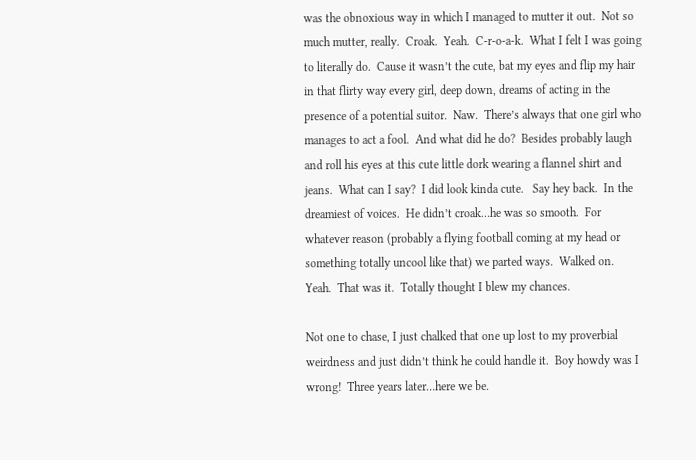was the obnoxious way in which I managed to mutter it out.  Not so much mutter, really.  Croak.  Yeah.  C-r-o-a-k.  What I felt I was going to literally do.  Cause it wasn’t the cute, bat my eyes and flip my hair in that flirty way every girl, deep down, dreams of acting in the presence of a potential suitor.  Naw.  There’s always that one girl who manages to act a fool.  And what did he do?  Besides probably laugh and roll his eyes at this cute little dork wearing a flannel shirt and jeans.  What can I say?  I did look kinda cute.   Say hey back.  In the dreamiest of voices.  He didn’t croak…he was so smooth.  For whatever reason (probably a flying football coming at my head or something totally uncool like that) we parted ways.  Walked on.  Yeah.  That was it.  Totally thought I blew my chances.

Not one to chase, I just chalked that one up lost to my proverbial weirdness and just didn’t think he could handle it.  Boy howdy was I wrong!  Three years later…here we be.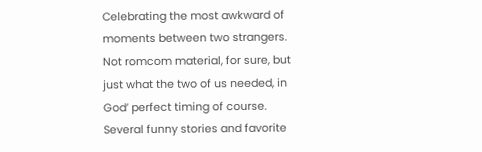Celebrating the most awkward of moments between two strangers.  Not romcom material, for sure, but just what the two of us needed, in God’ perfect timing of course.  Several funny stories and favorite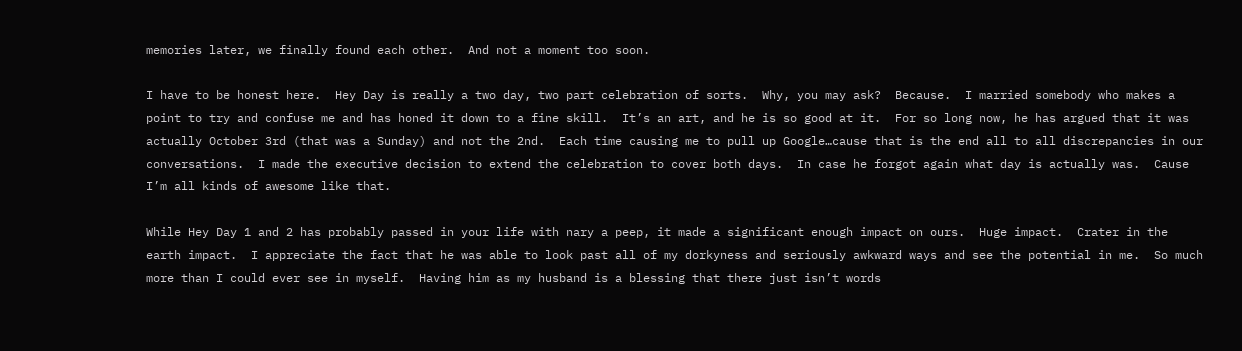memories later, we finally found each other.  And not a moment too soon.

I have to be honest here.  Hey Day is really a two day, two part celebration of sorts.  Why, you may ask?  Because.  I married somebody who makes a point to try and confuse me and has honed it down to a fine skill.  It’s an art, and he is so good at it.  For so long now, he has argued that it was actually October 3rd (that was a Sunday) and not the 2nd.  Each time causing me to pull up Google…cause that is the end all to all discrepancies in our conversations.  I made the executive decision to extend the celebration to cover both days.  In case he forgot again what day is actually was.  Cause I’m all kinds of awesome like that.

While Hey Day 1 and 2 has probably passed in your life with nary a peep, it made a significant enough impact on ours.  Huge impact.  Crater in the earth impact.  I appreciate the fact that he was able to look past all of my dorkyness and seriously awkward ways and see the potential in me.  So much more than I could ever see in myself.  Having him as my husband is a blessing that there just isn’t words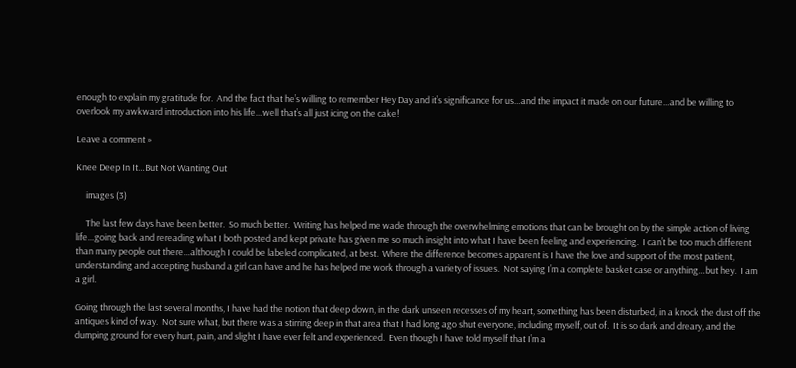enough to explain my gratitude for.  And the fact that he’s willing to remember Hey Day and it’s significance for us…and the impact it made on our future…and be willing to overlook my awkward introduction into his life…well that’s all just icing on the cake!

Leave a comment »

Knee Deep In It…But Not Wanting Out

     images (3)

     The last few days have been better.  So much better.  Writing has helped me wade through the overwhelming emotions that can be brought on by the simple action of living life…going back and rereading what I both posted and kept private has given me so much insight into what I have been feeling and experiencing.  I can’t be too much different than many people out there…although I could be labeled complicated, at best.  Where the difference becomes apparent is I have the love and support of the most patient, understanding and accepting husband a girl can have and he has helped me work through a variety of issues.  Not saying I’m a complete basket case or anything…but hey.  I am a girl.

Going through the last several months, I have had the notion that deep down, in the dark unseen recesses of my heart, something has been disturbed, in a knock the dust off the antiques kind of way.  Not sure what, but there was a stirring deep in that area that I had long ago shut everyone, including myself, out of.  It is so dark and dreary, and the dumping ground for every hurt, pain, and slight I have ever felt and experienced.  Even though I have told myself that I’m a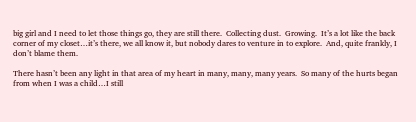big girl and I need to let those things go, they are still there.  Collecting dust.  Growing.  It’s a lot like the back corner of my closet…it’s there, we all know it, but nobody dares to venture in to explore.  And, quite frankly, I don’t blame them.

There hasn’t been any light in that area of my heart in many, many, many years.  So many of the hurts began from when I was a child…I still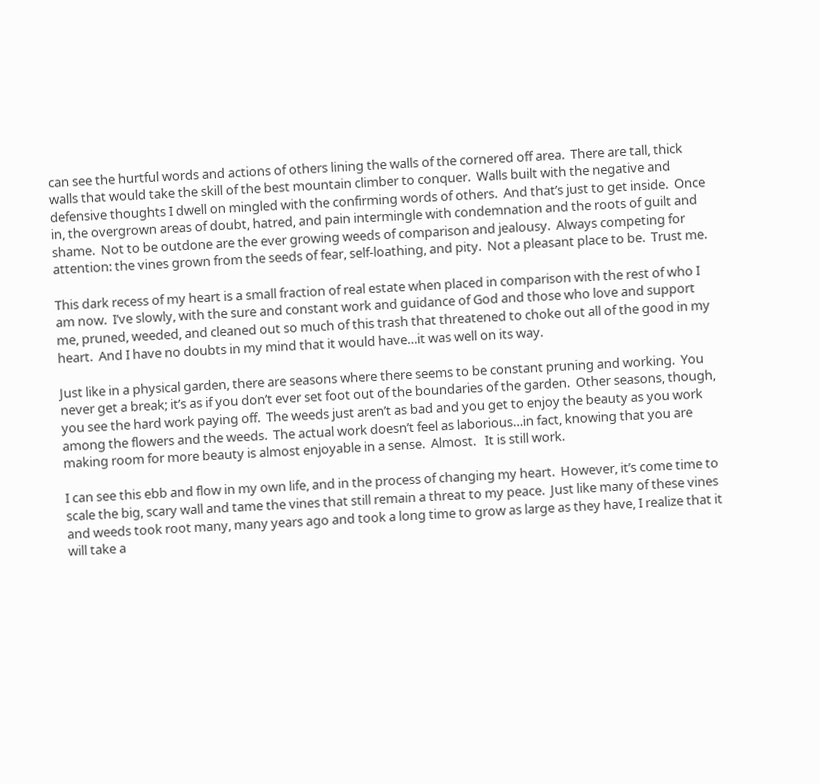can see the hurtful words and actions of others lining the walls of the cornered off area.  There are tall, thick walls that would take the skill of the best mountain climber to conquer.  Walls built with the negative and defensive thoughts I dwell on mingled with the confirming words of others.  And that’s just to get inside.  Once in, the overgrown areas of doubt, hatred, and pain intermingle with condemnation and the roots of guilt and shame.  Not to be outdone are the ever growing weeds of comparison and jealousy.  Always competing for attention: the vines grown from the seeds of fear, self-loathing, and pity.  Not a pleasant place to be.  Trust me.

This dark recess of my heart is a small fraction of real estate when placed in comparison with the rest of who I am now.  I’ve slowly, with the sure and constant work and guidance of God and those who love and support me, pruned, weeded, and cleaned out so much of this trash that threatened to choke out all of the good in my heart.  And I have no doubts in my mind that it would have…it was well on its way.

Just like in a physical garden, there are seasons where there seems to be constant pruning and working.  You never get a break; it’s as if you don’t ever set foot out of the boundaries of the garden.  Other seasons, though, you see the hard work paying off.  The weeds just aren’t as bad and you get to enjoy the beauty as you work among the flowers and the weeds.  The actual work doesn’t feel as laborious…in fact, knowing that you are making room for more beauty is almost enjoyable in a sense.  Almost.   It is still work.

I can see this ebb and flow in my own life, and in the process of changing my heart.  However, it’s come time to scale the big, scary wall and tame the vines that still remain a threat to my peace.  Just like many of these vines and weeds took root many, many years ago and took a long time to grow as large as they have, I realize that it will take a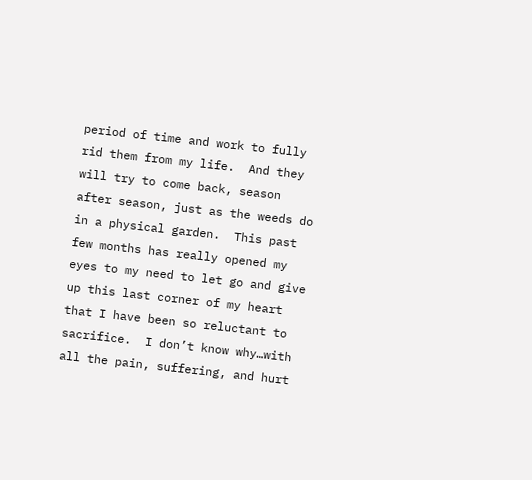period of time and work to fully rid them from my life.  And they will try to come back, season after season, just as the weeds do in a physical garden.  This past few months has really opened my eyes to my need to let go and give up this last corner of my heart that I have been so reluctant to sacrifice.  I don’t know why…with all the pain, suffering, and hurt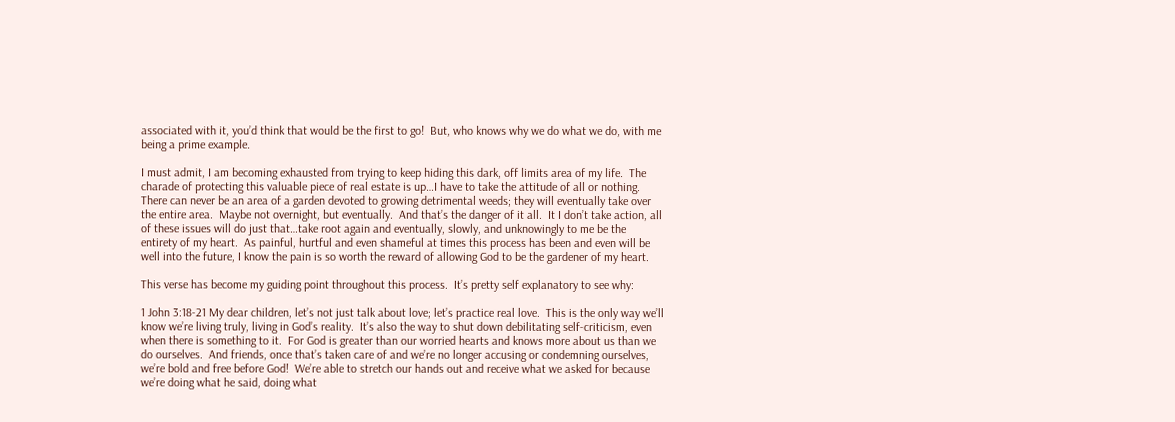associated with it, you’d think that would be the first to go!  But, who knows why we do what we do, with me being a prime example.

I must admit, I am becoming exhausted from trying to keep hiding this dark, off limits area of my life.  The charade of protecting this valuable piece of real estate is up…I have to take the attitude of all or nothing.  There can never be an area of a garden devoted to growing detrimental weeds; they will eventually take over the entire area.  Maybe not overnight, but eventually.  And that’s the danger of it all.  It I don’t take action, all of these issues will do just that…take root again and eventually, slowly, and unknowingly to me be the entirety of my heart.  As painful, hurtful and even shameful at times this process has been and even will be well into the future, I know the pain is so worth the reward of allowing God to be the gardener of my heart.

This verse has become my guiding point throughout this process.  It’s pretty self explanatory to see why:

1 John 3:18-21 My dear children, let’s not just talk about love; let’s practice real love.  This is the only way we’ll know we’re living truly, living in God’s reality.  It’s also the way to shut down debilitating self-criticism, even when there is something to it.  For God is greater than our worried hearts and knows more about us than we do ourselves.  And friends, once that’s taken care of and we’re no longer accusing or condemning ourselves, we’re bold and free before God!  We’re able to stretch our hands out and receive what we asked for because we’re doing what he said, doing what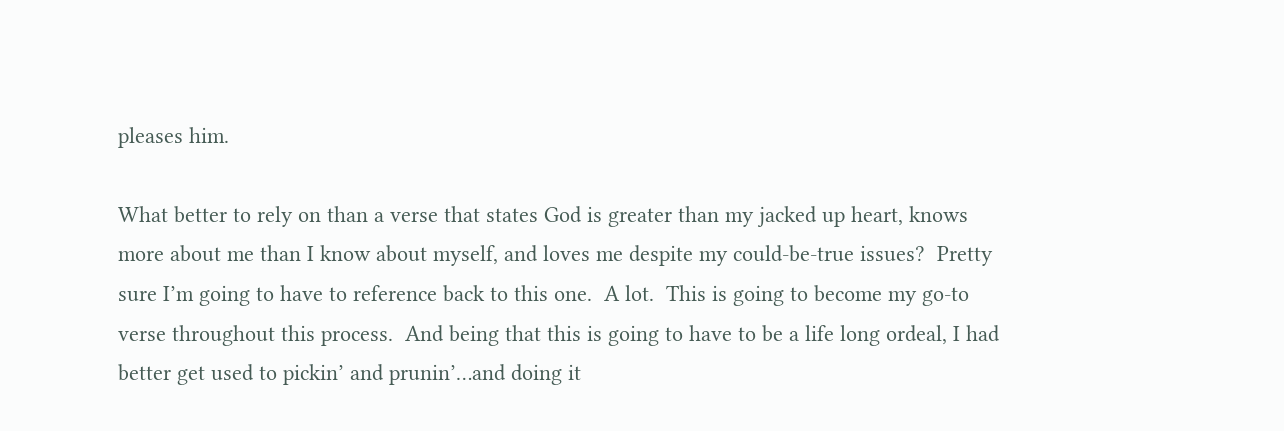pleases him.

What better to rely on than a verse that states God is greater than my jacked up heart, knows more about me than I know about myself, and loves me despite my could-be-true issues?  Pretty sure I’m going to have to reference back to this one.  A lot.  This is going to become my go-to verse throughout this process.  And being that this is going to have to be a life long ordeal, I had better get used to pickin’ and prunin’…and doing it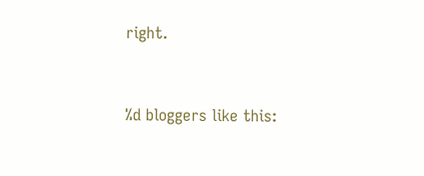right.


%d bloggers like this: